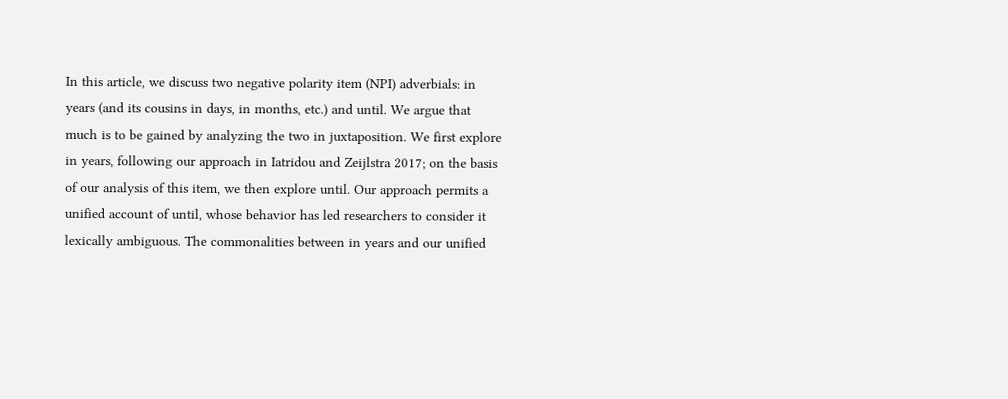In this article, we discuss two negative polarity item (NPI) adverbials: in years (and its cousins in days, in months, etc.) and until. We argue that much is to be gained by analyzing the two in juxtaposition. We first explore in years, following our approach in Iatridou and Zeijlstra 2017; on the basis of our analysis of this item, we then explore until. Our approach permits a unified account of until, whose behavior has led researchers to consider it lexically ambiguous. The commonalities between in years and our unified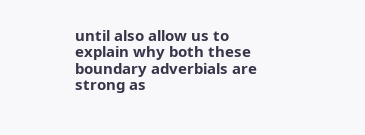until also allow us to explain why both these boundary adverbials are strong as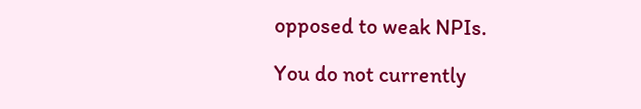opposed to weak NPIs.

You do not currently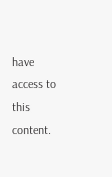have access to this content.